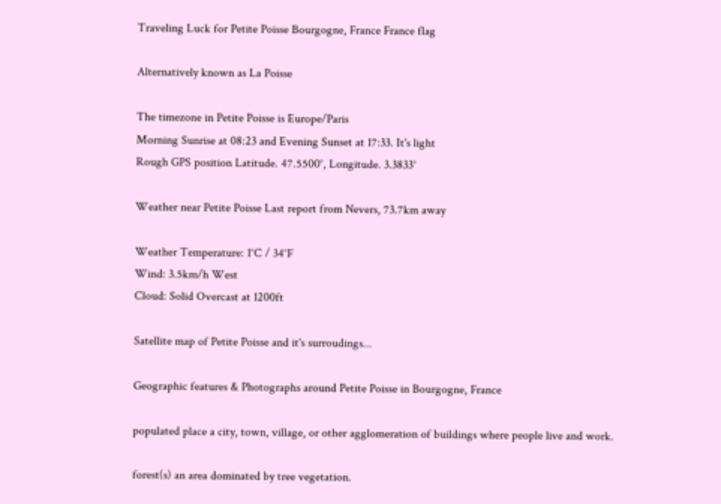Traveling Luck for Petite Poisse Bourgogne, France France flag

Alternatively known as La Poisse

The timezone in Petite Poisse is Europe/Paris
Morning Sunrise at 08:23 and Evening Sunset at 17:33. It's light
Rough GPS position Latitude. 47.5500°, Longitude. 3.3833°

Weather near Petite Poisse Last report from Nevers, 73.7km away

Weather Temperature: 1°C / 34°F
Wind: 3.5km/h West
Cloud: Solid Overcast at 1200ft

Satellite map of Petite Poisse and it's surroudings...

Geographic features & Photographs around Petite Poisse in Bourgogne, France

populated place a city, town, village, or other agglomeration of buildings where people live and work.

forest(s) an area dominated by tree vegetation.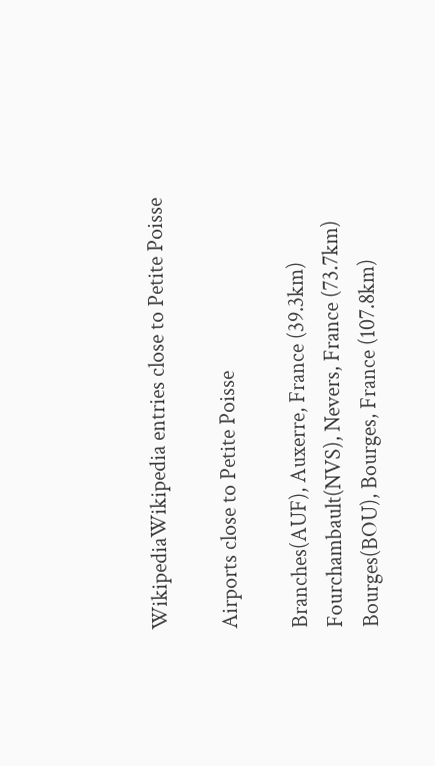WikipediaWikipedia entries close to Petite Poisse

Airports close to Petite Poisse

Branches(AUF), Auxerre, France (39.3km)
Fourchambault(NVS), Nevers, France (73.7km)
Bourges(BOU), Bourges, France (107.8km)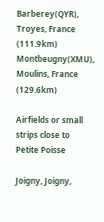Barberey(QYR), Troyes, France (111.9km)
Montbeugny(XMU), Moulins, France (129.6km)

Airfields or small strips close to Petite Poisse

Joigny, Joigny,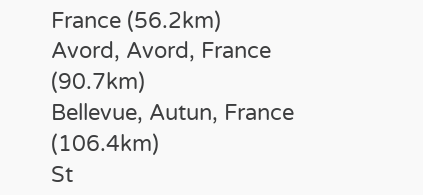France (56.2km)
Avord, Avord, France (90.7km)
Bellevue, Autun, France (106.4km)
St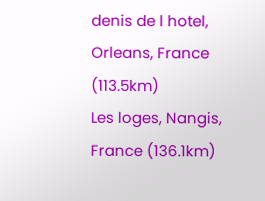denis de l hotel, Orleans, France (113.5km)
Les loges, Nangis, France (136.1km)